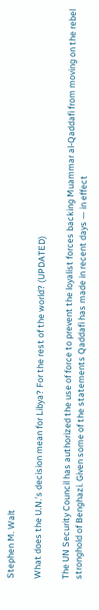Stephen M. Walt

What does the U.N.’s decision mean for Libya? For the rest of the world? (UPDATED)

The UN Security Council has authorized the use of force to prevent the loyalist forces backing Muammar al-Qaddafi from moving on the rebel stronghold of Benghazi. Given some of the statements Qaddafi has made in recent days — in effect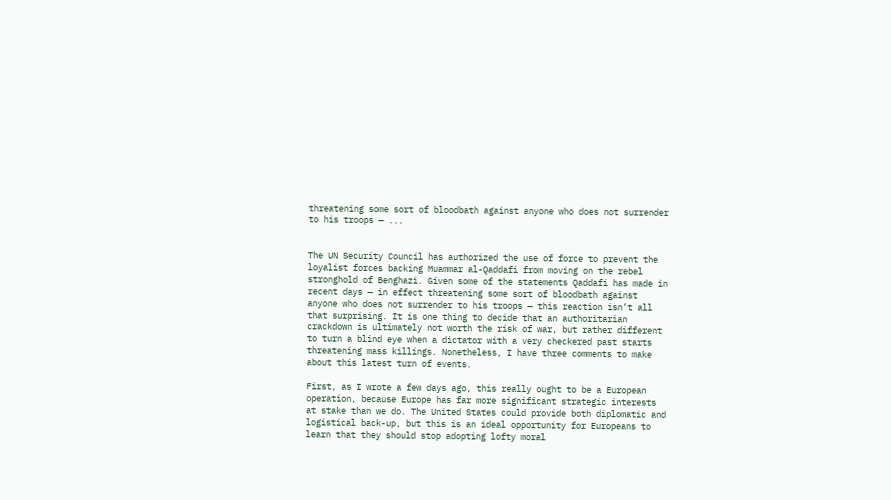threatening some sort of bloodbath against anyone who does not surrender to his troops — ...


The UN Security Council has authorized the use of force to prevent the loyalist forces backing Muammar al-Qaddafi from moving on the rebel stronghold of Benghazi. Given some of the statements Qaddafi has made in recent days — in effect threatening some sort of bloodbath against anyone who does not surrender to his troops — this reaction isn’t all that surprising. It is one thing to decide that an authoritarian crackdown is ultimately not worth the risk of war, but rather different to turn a blind eye when a dictator with a very checkered past starts threatening mass killings. Nonetheless, I have three comments to make about this latest turn of events.

First, as I wrote a few days ago, this really ought to be a European operation, because Europe has far more significant strategic interests at stake than we do. The United States could provide both diplomatic and logistical back-up, but this is an ideal opportunity for Europeans to learn that they should stop adopting lofty moral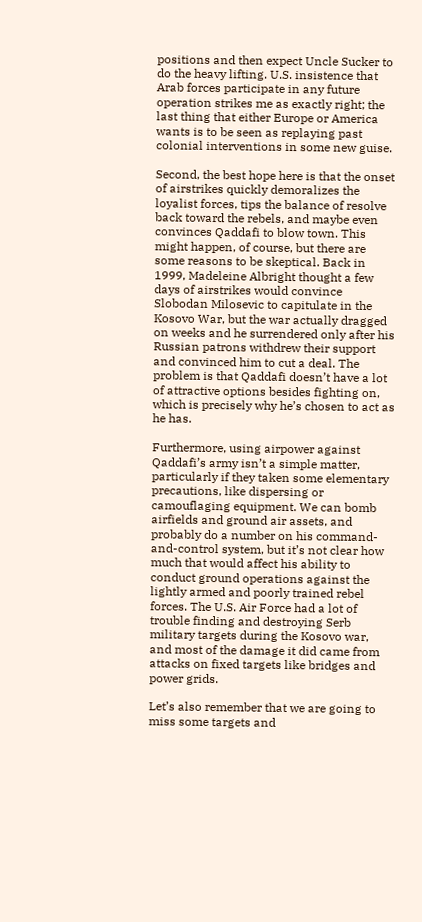positions and then expect Uncle Sucker to do the heavy lifting. U.S. insistence that Arab forces participate in any future operation strikes me as exactly right; the last thing that either Europe or America wants is to be seen as replaying past colonial interventions in some new guise.

Second, the best hope here is that the onset of airstrikes quickly demoralizes the loyalist forces, tips the balance of resolve back toward the rebels, and maybe even convinces Qaddafi to blow town. This might happen, of course, but there are some reasons to be skeptical. Back in 1999, Madeleine Albright thought a few days of airstrikes would convince Slobodan Milosevic to capitulate in the Kosovo War, but the war actually dragged on weeks and he surrendered only after his Russian patrons withdrew their support and convinced him to cut a deal. The problem is that Qaddafi doesn’t have a lot of attractive options besides fighting on, which is precisely why he’s chosen to act as he has.

Furthermore, using airpower against Qaddafi’s army isn’t a simple matter, particularly if they taken some elementary precautions, like dispersing or camouflaging equipment. We can bomb airfields and ground air assets, and probably do a number on his command-and-control system, but it’s not clear how much that would affect his ability to conduct ground operations against the lightly armed and poorly trained rebel forces. The U.S. Air Force had a lot of trouble finding and destroying Serb military targets during the Kosovo war, and most of the damage it did came from attacks on fixed targets like bridges and power grids.

Let’s also remember that we are going to miss some targets and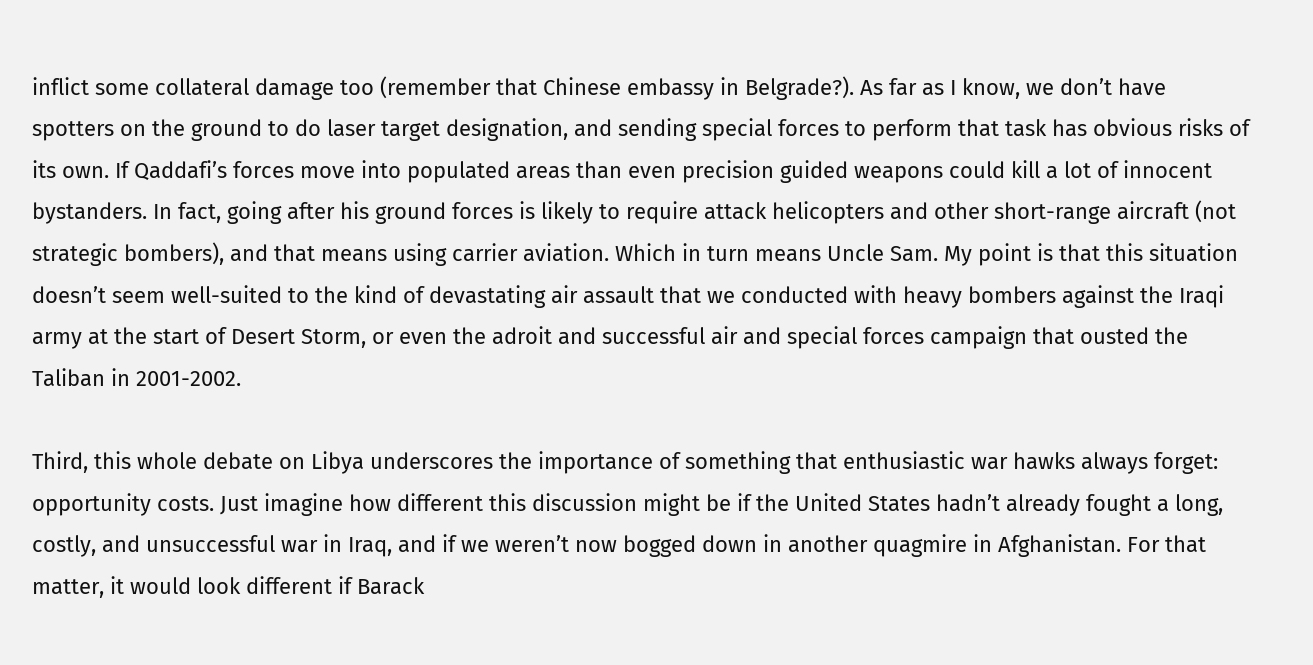inflict some collateral damage too (remember that Chinese embassy in Belgrade?). As far as I know, we don’t have spotters on the ground to do laser target designation, and sending special forces to perform that task has obvious risks of its own. If Qaddafi’s forces move into populated areas than even precision guided weapons could kill a lot of innocent bystanders. In fact, going after his ground forces is likely to require attack helicopters and other short-range aircraft (not strategic bombers), and that means using carrier aviation. Which in turn means Uncle Sam. My point is that this situation doesn’t seem well-suited to the kind of devastating air assault that we conducted with heavy bombers against the Iraqi army at the start of Desert Storm, or even the adroit and successful air and special forces campaign that ousted the Taliban in 2001-2002.

Third, this whole debate on Libya underscores the importance of something that enthusiastic war hawks always forget: opportunity costs. Just imagine how different this discussion might be if the United States hadn’t already fought a long, costly, and unsuccessful war in Iraq, and if we weren’t now bogged down in another quagmire in Afghanistan. For that matter, it would look different if Barack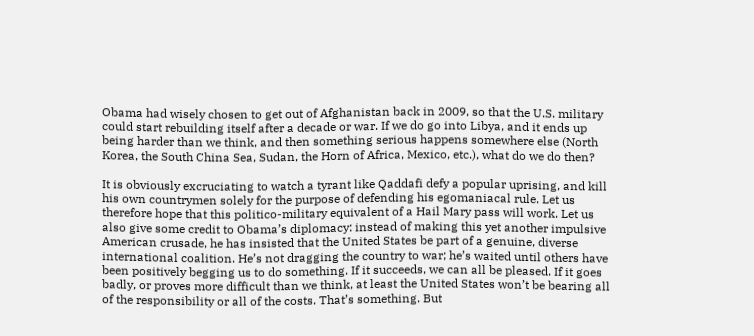Obama had wisely chosen to get out of Afghanistan back in 2009, so that the U.S. military could start rebuilding itself after a decade or war. If we do go into Libya, and it ends up being harder than we think, and then something serious happens somewhere else (North Korea, the South China Sea, Sudan, the Horn of Africa, Mexico, etc.), what do we do then?

It is obviously excruciating to watch a tyrant like Qaddafi defy a popular uprising, and kill his own countrymen solely for the purpose of defending his egomaniacal rule. Let us therefore hope that this politico-military equivalent of a Hail Mary pass will work. Let us also give some credit to Obama’s diplomacy: instead of making this yet another impulsive American crusade, he has insisted that the United States be part of a genuine, diverse international coalition. He’s not dragging the country to war; he’s waited until others have been positively begging us to do something. If it succeeds, we can all be pleased. If it goes badly, or proves more difficult than we think, at least the United States won’t be bearing all of the responsibility or all of the costs. That’s something. But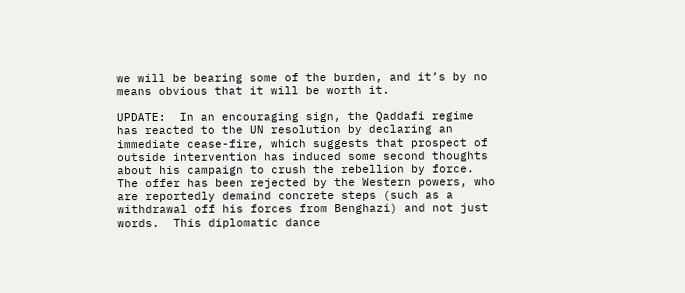we will be bearing some of the burden, and it’s by no means obvious that it will be worth it.

UPDATE:  In an encouraging sign, the Qaddafi regime has reacted to the UN resolution by declaring an immediate cease-fire, which suggests that prospect of outside intervention has induced some second thoughts about his campaign to crush the rebellion by force.  The offer has been rejected by the Western powers, who are reportedly demaind concrete steps (such as a withdrawal off his forces from Benghazi) and not just words.  This diplomatic dance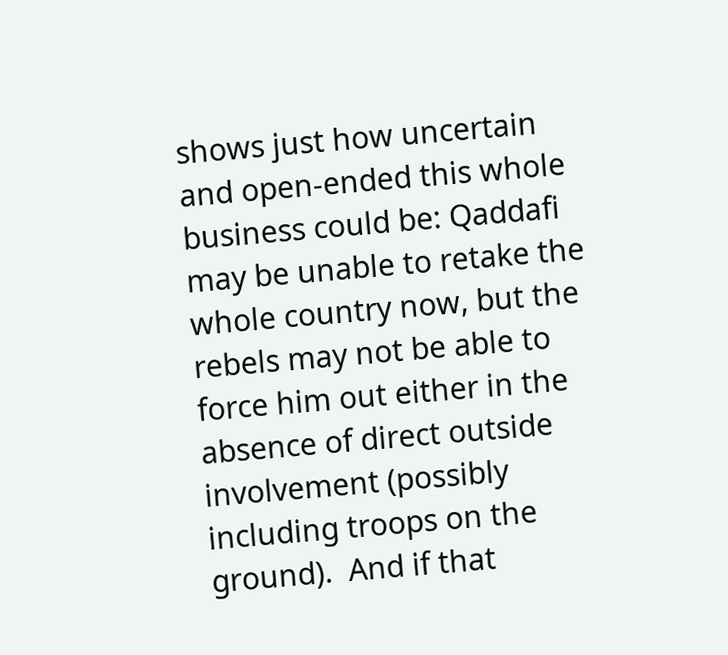shows just how uncertain and open-ended this whole business could be: Qaddafi may be unable to retake the whole country now, but the rebels may not be able to force him out either in the absence of direct outside involvement (possibly including troops on the ground).  And if that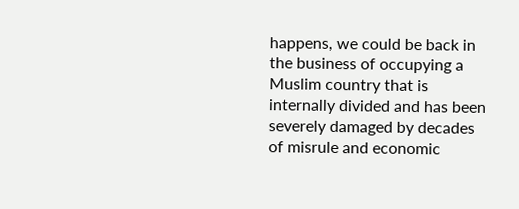happens, we could be back in the business of occupying a Muslim country that is internally divided and has been severely damaged by decades of misrule and economic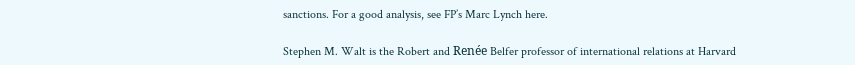sanctions. For a good analysis, see FP’s Marc Lynch here.

Stephen M. Walt is the Robert and Renée Belfer professor of international relations at Harvard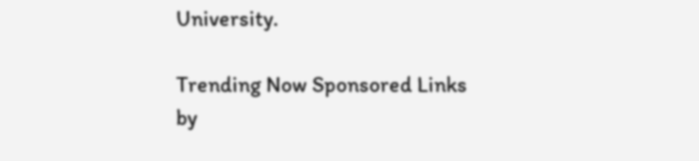University.

Trending Now Sponsored Links by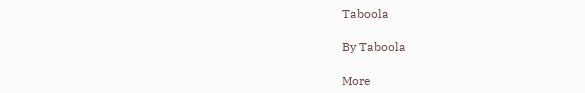Taboola

By Taboola

More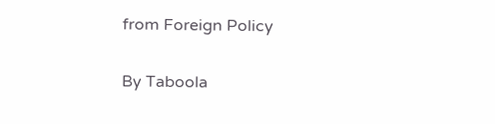from Foreign Policy

By Taboola